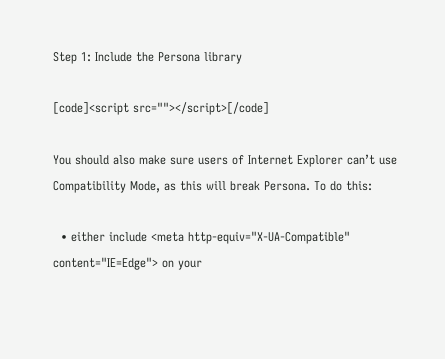Step 1: Include the Persona library

[code]<script src=""></script>[/code]

You should also make sure users of Internet Explorer can’t use Compatibility Mode, as this will break Persona. To do this:

  • either include <meta http-equiv="X-UA-Compatible" content="IE=Edge"> on your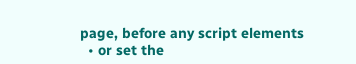page, before any script elements
  • or set the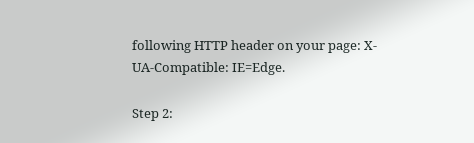following HTTP header on your page: X-UA-Compatible: IE=Edge.

Step 2: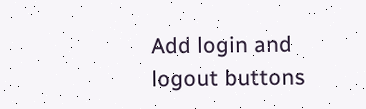Add login and logout buttons